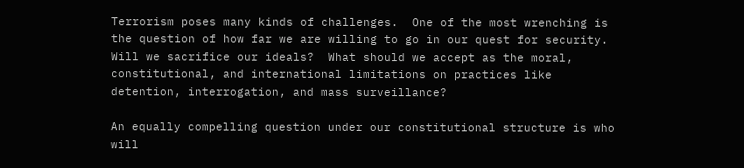Terrorism poses many kinds of challenges.  One of the most wrenching is the question of how far we are willing to go in our quest for security.  Will we sacrifice our ideals?  What should we accept as the moral, constitutional, and international limitations on practices like detention, interrogation, and mass surveillance?

An equally compelling question under our constitutional structure is who will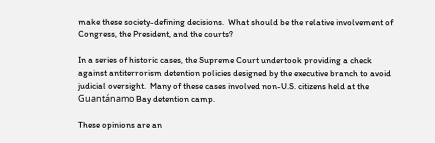make these society-defining decisions.  What should be the relative involvement of Congress, the President, and the courts?

In a series of historic cases, the Supreme Court undertook providing a check against antiterrorism detention policies designed by the executive branch to avoid judicial oversight.  Many of these cases involved non-U.S. citizens held at the Guantánamo Bay detention camp.

These opinions are an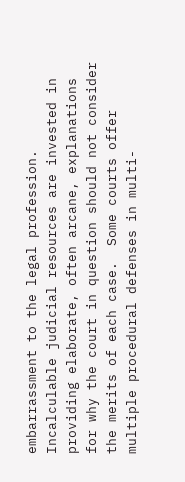embarrassment to the legal profession.  Incalculable judicial resources are invested in providing elaborate, often arcane, explanations for why the court in question should not consider the merits of each case.  Some courts offer multiple procedural defenses in multi-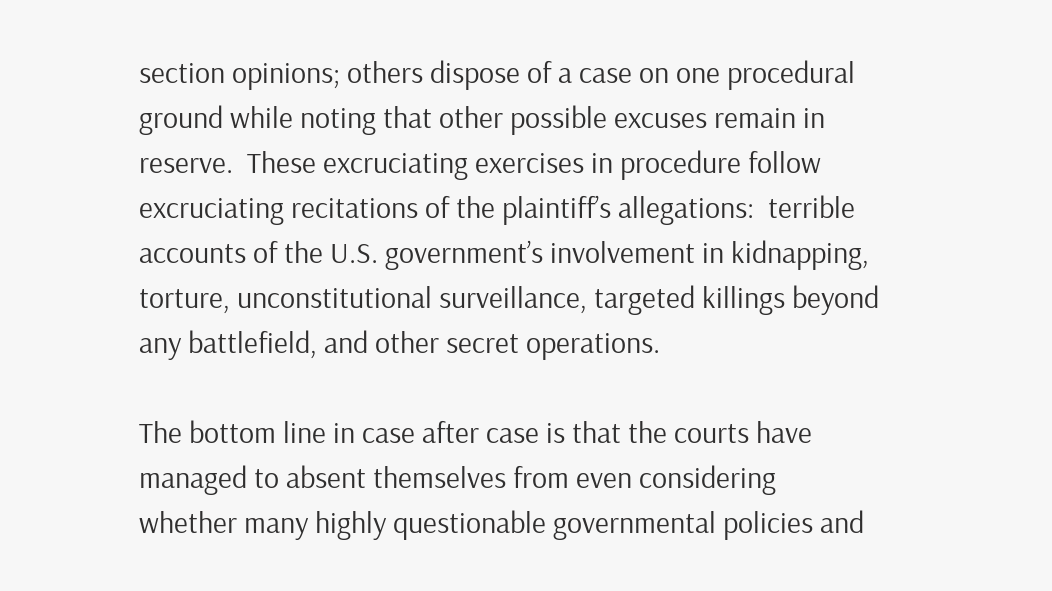section opinions; others dispose of a case on one procedural ground while noting that other possible excuses remain in reserve.  These excruciating exercises in procedure follow excruciating recitations of the plaintiff’s allegations:  terrible accounts of the U.S. government’s involvement in kidnapping, torture, unconstitutional surveillance, targeted killings beyond any battlefield, and other secret operations.

The bottom line in case after case is that the courts have managed to absent themselves from even considering whether many highly questionable governmental policies and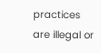practices are illegal or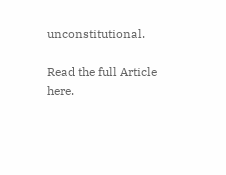unconstitutional.

Read the full Article here.